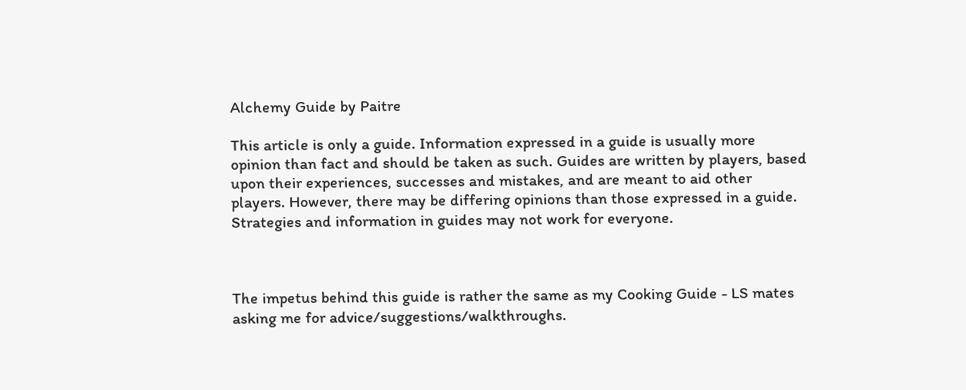Alchemy Guide by Paitre

This article is only a guide. Information expressed in a guide is usually more opinion than fact and should be taken as such. Guides are written by players, based upon their experiences, successes and mistakes, and are meant to aid other players. However, there may be differing opinions than those expressed in a guide.
Strategies and information in guides may not work for everyone.



The impetus behind this guide is rather the same as my Cooking Guide - LS mates asking me for advice/suggestions/walkthroughs.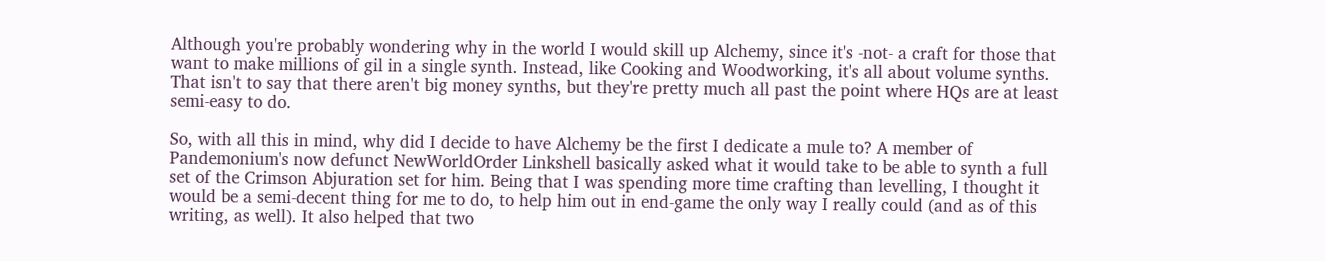Although you're probably wondering why in the world I would skill up Alchemy, since it's -not- a craft for those that want to make millions of gil in a single synth. Instead, like Cooking and Woodworking, it's all about volume synths. That isn't to say that there aren't big money synths, but they're pretty much all past the point where HQs are at least semi-easy to do.

So, with all this in mind, why did I decide to have Alchemy be the first I dedicate a mule to? A member of Pandemonium's now defunct NewWorldOrder Linkshell basically asked what it would take to be able to synth a full set of the Crimson Abjuration set for him. Being that I was spending more time crafting than levelling, I thought it would be a semi-decent thing for me to do, to help him out in end-game the only way I really could (and as of this writing, as well). It also helped that two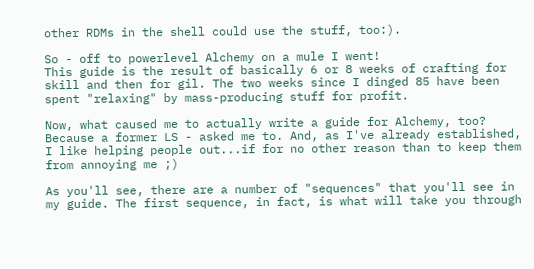other RDMs in the shell could use the stuff, too:).

So - off to powerlevel Alchemy on a mule I went!
This guide is the result of basically 6 or 8 weeks of crafting for skill and then for gil. The two weeks since I dinged 85 have been spent "relaxing" by mass-producing stuff for profit.

Now, what caused me to actually write a guide for Alchemy, too? Because a former LS - asked me to. And, as I've already established, I like helping people out...if for no other reason than to keep them from annoying me ;)

As you'll see, there are a number of "sequences" that you'll see in my guide. The first sequence, in fact, is what will take you through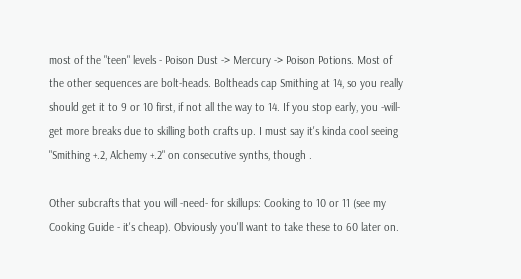most of the "teen" levels - Poison Dust -> Mercury -> Poison Potions. Most of the other sequences are bolt-heads. Boltheads cap Smithing at 14, so you really should get it to 9 or 10 first, if not all the way to 14. If you stop early, you -will- get more breaks due to skilling both crafts up. I must say it's kinda cool seeing "Smithing +.2, Alchemy +.2" on consecutive synths, though .

Other subcrafts that you will -need- for skillups: Cooking to 10 or 11 (see my Cooking Guide - it's cheap). Obviously you'll want to take these to 60 later on.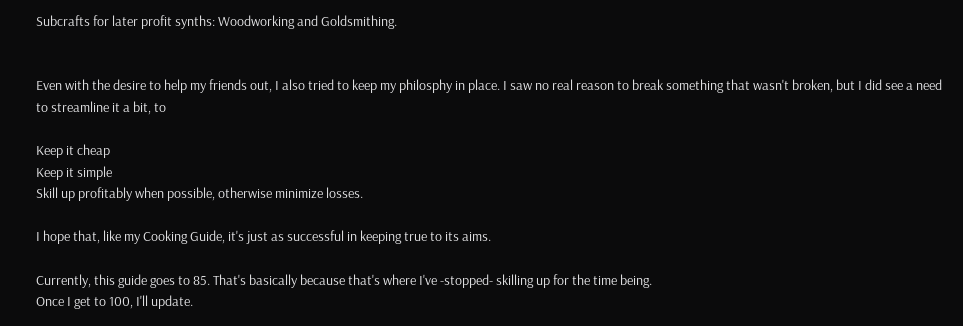Subcrafts for later profit synths: Woodworking and Goldsmithing.


Even with the desire to help my friends out, I also tried to keep my philosphy in place. I saw no real reason to break something that wasn't broken, but I did see a need to streamline it a bit, to

Keep it cheap
Keep it simple
Skill up profitably when possible, otherwise minimize losses.

I hope that, like my Cooking Guide, it's just as successful in keeping true to its aims.

Currently, this guide goes to 85. That's basically because that's where I've -stopped- skilling up for the time being.
Once I get to 100, I'll update.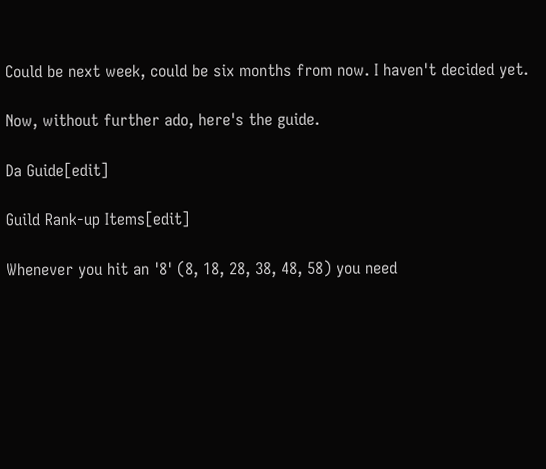Could be next week, could be six months from now. I haven't decided yet.

Now, without further ado, here's the guide.

Da Guide[edit]

Guild Rank-up Items[edit]

Whenever you hit an '8' (8, 18, 28, 38, 48, 58) you need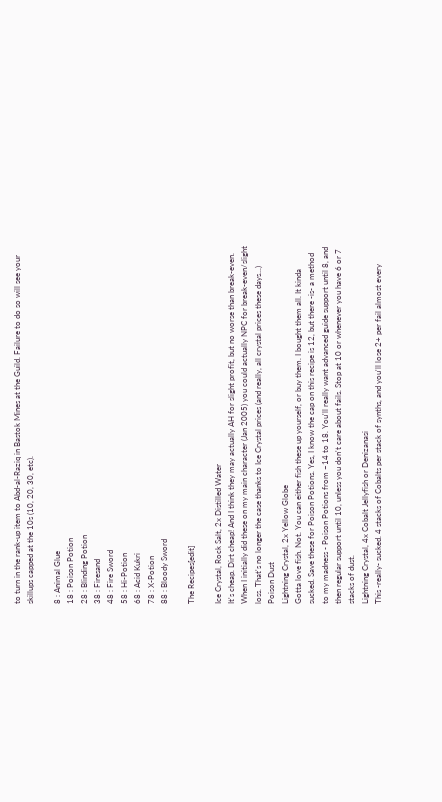to turn in the rank-up item to Abd-al-Raziq in Bastok Mines at the Guild. Failure to do so will see your skillups capped at the 10s (10, 20, 30, etc).

8 : Animal Glue
18 : Poison Potion
28 : Blinding Potion
38 : Firesand
48 : Fire Sword
58 : Hi-Potion
68 : Acid Kukri
78 : X-Potion
88 : Bloody Sword

The Recipes[edit]

Ice Crystal, Rock Salt, 2x Distilled Water
It's cheap. Dirt cheap! And I think they may actually AH for slight profit, but no worse than break-even. When I initially did these on my main character (Jan 2005) you could actually NPC for break-even/slight loss. That's no longer the case thanks to Ice Crystal prices (and really, all crystal prices these days...)
Poison Dust
Lightning Crystal, 2x Yellow Globe
Gotta love fish. Not. You can either fish these up yourself, or buy them. I bought them all. It kinda sucked. Save these for Poison Potions. Yes, I know the cap on this recipe is 12, but there -is- a method to my madness - Poison Potions from ~14 to 18. You'll really want advanced guide support until 8, and then regular support until 10, unless you don't care about fails. Stop at 10 or whenever you have 6 or 7 stacks of dust.
Lightning Crystal, 4x Cobalt Jellyfish or Denizanasi
This -really- sucked. 4 stacks of Cobalts per stack of synths, and you'll lose 2+ per fail almost every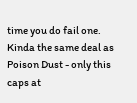time you do fail one. Kinda the same deal as Poison Dust - only this caps at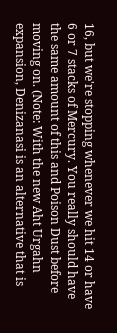16, but we're stopping whenever we hit 14 or have 6 or 7 stacks of Mercury. You really should have the same amount of this and Poison Dust before moving on. (Note: With the new Aht Urgahn expansion, Denizanasi is an alternative that is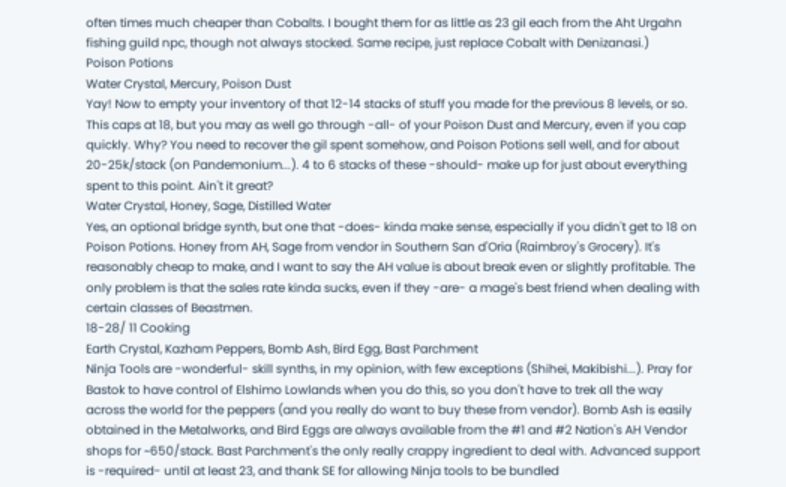often times much cheaper than Cobalts. I bought them for as little as 23 gil each from the Aht Urgahn fishing guild npc, though not always stocked. Same recipe, just replace Cobalt with Denizanasi.)
Poison Potions
Water Crystal, Mercury, Poison Dust
Yay! Now to empty your inventory of that 12-14 stacks of stuff you made for the previous 8 levels, or so. This caps at 18, but you may as well go through -all- of your Poison Dust and Mercury, even if you cap quickly. Why? You need to recover the gil spent somehow, and Poison Potions sell well, and for about 20-25k/stack (on Pandemonium...). 4 to 6 stacks of these -should- make up for just about everything spent to this point. Ain't it great?
Water Crystal, Honey, Sage, Distilled Water
Yes, an optional bridge synth, but one that -does- kinda make sense, especially if you didn't get to 18 on Poison Potions. Honey from AH, Sage from vendor in Southern San d'Oria (Raimbroy's Grocery). It's reasonably cheap to make, and I want to say the AH value is about break even or slightly profitable. The only problem is that the sales rate kinda sucks, even if they -are- a mage's best friend when dealing with certain classes of Beastmen.
18-28/ 11 Cooking
Earth Crystal, Kazham Peppers, Bomb Ash, Bird Egg, Bast Parchment
Ninja Tools are -wonderful- skill synths, in my opinion, with few exceptions (Shihei, Makibishi...). Pray for Bastok to have control of Elshimo Lowlands when you do this, so you don't have to trek all the way across the world for the peppers (and you really do want to buy these from vendor). Bomb Ash is easily obtained in the Metalworks, and Bird Eggs are always available from the #1 and #2 Nation's AH Vendor shops for ~650/stack. Bast Parchment's the only really crappy ingredient to deal with. Advanced support is -required- until at least 23, and thank SE for allowing Ninja tools to be bundled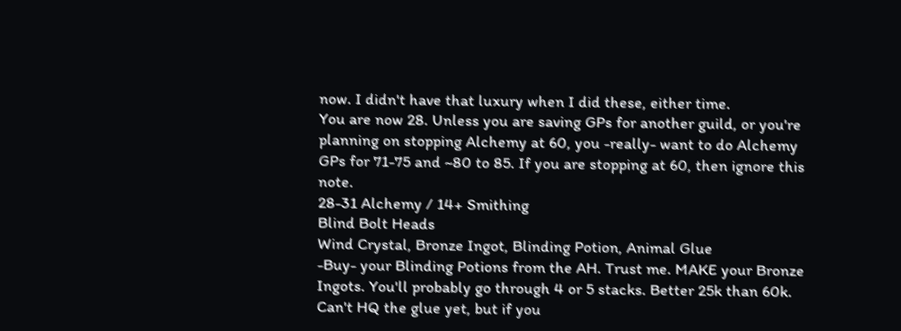now. I didn't have that luxury when I did these, either time.
You are now 28. Unless you are saving GPs for another guild, or you're planning on stopping Alchemy at 60, you -really- want to do Alchemy GPs for 71-75 and ~80 to 85. If you are stopping at 60, then ignore this note.
28-31 Alchemy / 14+ Smithing
Blind Bolt Heads
Wind Crystal, Bronze Ingot, Blinding Potion, Animal Glue
-Buy- your Blinding Potions from the AH. Trust me. MAKE your Bronze Ingots. You'll probably go through 4 or 5 stacks. Better 25k than 60k. Can't HQ the glue yet, but if you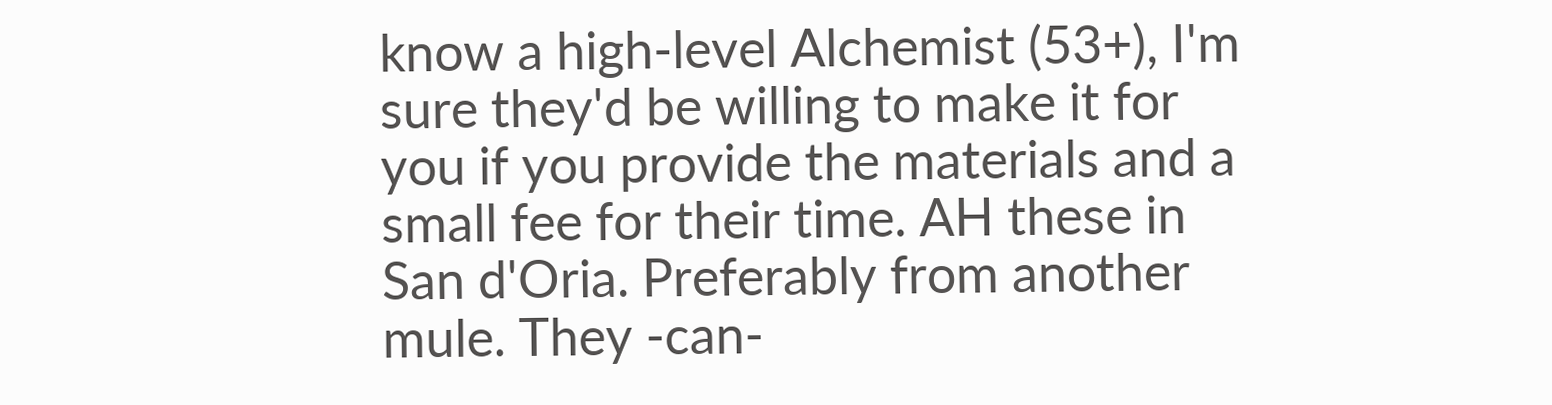know a high-level Alchemist (53+), I'm sure they'd be willing to make it for you if you provide the materials and a small fee for their time. AH these in San d'Oria. Preferably from another mule. They -can-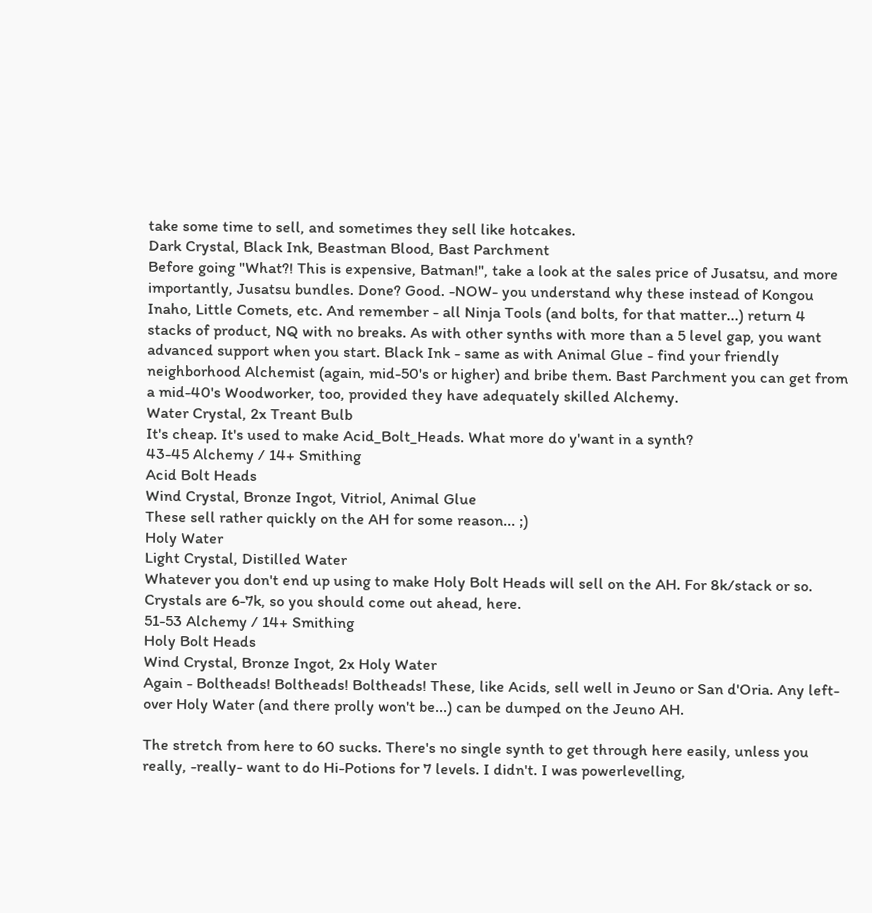take some time to sell, and sometimes they sell like hotcakes.
Dark Crystal, Black Ink, Beastman Blood, Bast Parchment
Before going "What?! This is expensive, Batman!", take a look at the sales price of Jusatsu, and more importantly, Jusatsu bundles. Done? Good. -NOW- you understand why these instead of Kongou Inaho, Little Comets, etc. And remember - all Ninja Tools (and bolts, for that matter...) return 4 stacks of product, NQ with no breaks. As with other synths with more than a 5 level gap, you want advanced support when you start. Black Ink - same as with Animal Glue - find your friendly neighborhood Alchemist (again, mid-50's or higher) and bribe them. Bast Parchment you can get from a mid-40's Woodworker, too, provided they have adequately skilled Alchemy.
Water Crystal, 2x Treant Bulb
It's cheap. It's used to make Acid_Bolt_Heads. What more do y'want in a synth?
43-45 Alchemy / 14+ Smithing
Acid Bolt Heads
Wind Crystal, Bronze Ingot, Vitriol, Animal Glue
These sell rather quickly on the AH for some reason... ;)
Holy Water
Light Crystal, Distilled Water
Whatever you don't end up using to make Holy Bolt Heads will sell on the AH. For 8k/stack or so. Crystals are 6-7k, so you should come out ahead, here.
51-53 Alchemy / 14+ Smithing
Holy Bolt Heads
Wind Crystal, Bronze Ingot, 2x Holy Water
Again - Boltheads! Boltheads! Boltheads! These, like Acids, sell well in Jeuno or San d'Oria. Any left-over Holy Water (and there prolly won't be...) can be dumped on the Jeuno AH.

The stretch from here to 60 sucks. There's no single synth to get through here easily, unless you really, -really- want to do Hi-Potions for 7 levels. I didn't. I was powerlevelling,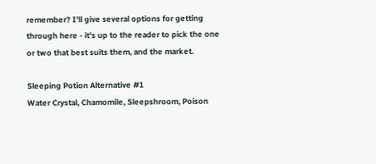remember? I'll give several options for getting through here - it's up to the reader to pick the one or two that best suits them, and the market.

Sleeping Potion Alternative #1
Water Crystal, Chamomile, Sleepshroom, Poison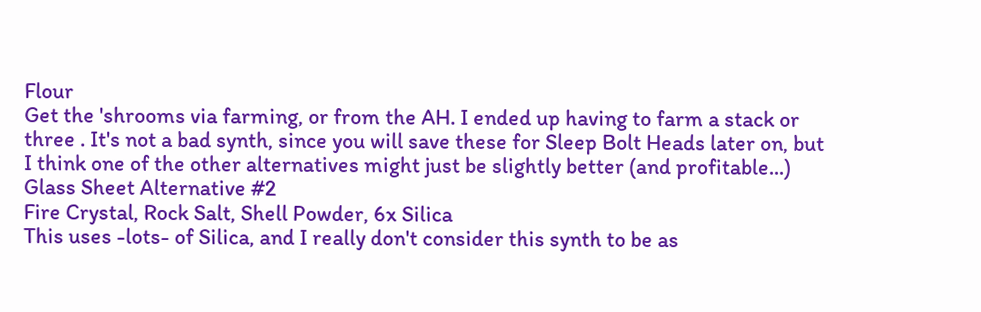Flour
Get the 'shrooms via farming, or from the AH. I ended up having to farm a stack or three . It's not a bad synth, since you will save these for Sleep Bolt Heads later on, but I think one of the other alternatives might just be slightly better (and profitable...)
Glass Sheet Alternative #2
Fire Crystal, Rock Salt, Shell Powder, 6x Silica
This uses -lots- of Silica, and I really don't consider this synth to be as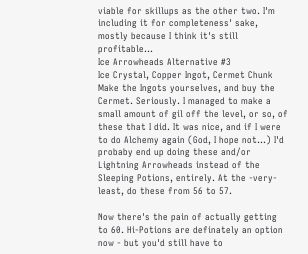viable for skillups as the other two. I'm including it for completeness' sake, mostly because I think it's still profitable...
Ice Arrowheads Alternative #3
Ice Crystal, Copper Ingot, Cermet Chunk
Make the Ingots yourselves, and buy the Cermet. Seriously. I managed to make a small amount of gil off the level, or so, of these that I did. It was nice, and if I were to do Alchemy again (God, I hope not...) I'd probaby end up doing these and/or Lightning Arrowheads instead of the Sleeping Potions, entirely. At the -very- least, do these from 56 to 57.

Now there's the pain of actually getting to 60. Hi-Potions are definately an option now - but you'd still have to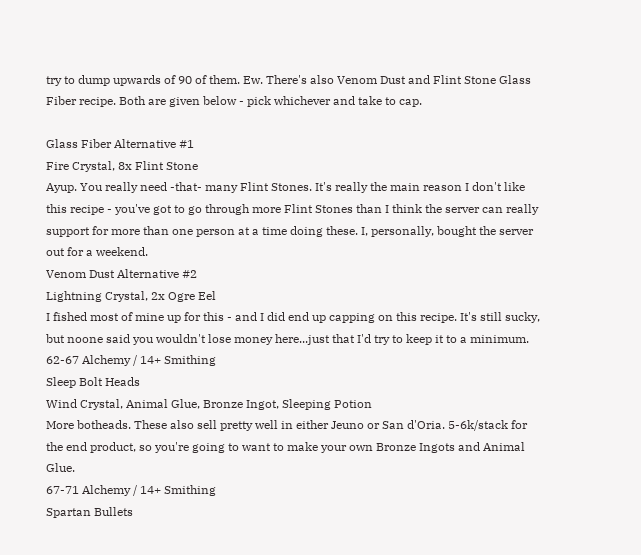try to dump upwards of 90 of them. Ew. There's also Venom Dust and Flint Stone Glass Fiber recipe. Both are given below - pick whichever and take to cap.

Glass Fiber Alternative #1
Fire Crystal, 8x Flint Stone
Ayup. You really need -that- many Flint Stones. It's really the main reason I don't like this recipe - you've got to go through more Flint Stones than I think the server can really support for more than one person at a time doing these. I, personally, bought the server out for a weekend.
Venom Dust Alternative #2
Lightning Crystal, 2x Ogre Eel
I fished most of mine up for this - and I did end up capping on this recipe. It's still sucky, but noone said you wouldn't lose money here...just that I'd try to keep it to a minimum.
62-67 Alchemy / 14+ Smithing
Sleep Bolt Heads
Wind Crystal, Animal Glue, Bronze Ingot, Sleeping Potion
More botheads. These also sell pretty well in either Jeuno or San d'Oria. 5-6k/stack for the end product, so you're going to want to make your own Bronze Ingots and Animal Glue.
67-71 Alchemy / 14+ Smithing
Spartan Bullets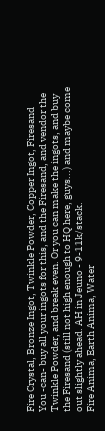Fire Crystal, Bronze Ingot, Twinkle Powder, Copper Ingot, Firesand
You -can- buy all your ingots for this, and the Firesand, and vendor the Twinkle Powder, and break even. Or you can make the ingots, and buy the Firesand (still not high enough to HQ here, guys...) and maybe come out slightly ahead. AH in Jeuno - 9-11k/stack.
Fire Anima, Earth Anima, Water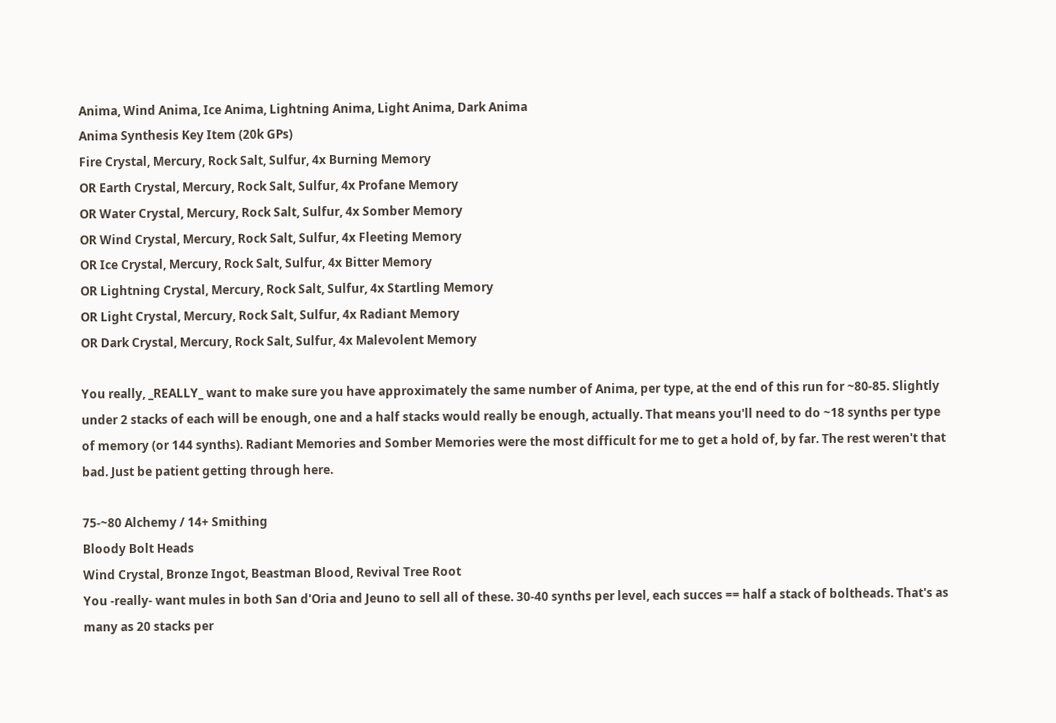Anima, Wind Anima, Ice Anima, Lightning Anima, Light Anima, Dark Anima
Anima Synthesis Key Item (20k GPs)
Fire Crystal, Mercury, Rock Salt, Sulfur, 4x Burning Memory
OR Earth Crystal, Mercury, Rock Salt, Sulfur, 4x Profane Memory
OR Water Crystal, Mercury, Rock Salt, Sulfur, 4x Somber Memory
OR Wind Crystal, Mercury, Rock Salt, Sulfur, 4x Fleeting Memory
OR Ice Crystal, Mercury, Rock Salt, Sulfur, 4x Bitter Memory
OR Lightning Crystal, Mercury, Rock Salt, Sulfur, 4x Startling Memory
OR Light Crystal, Mercury, Rock Salt, Sulfur, 4x Radiant Memory
OR Dark Crystal, Mercury, Rock Salt, Sulfur, 4x Malevolent Memory

You really, _REALLY_ want to make sure you have approximately the same number of Anima, per type, at the end of this run for ~80-85. Slightly under 2 stacks of each will be enough, one and a half stacks would really be enough, actually. That means you'll need to do ~18 synths per type of memory (or 144 synths). Radiant Memories and Somber Memories were the most difficult for me to get a hold of, by far. The rest weren't that bad. Just be patient getting through here.

75-~80 Alchemy / 14+ Smithing
Bloody Bolt Heads
Wind Crystal, Bronze Ingot, Beastman Blood, Revival Tree Root
You -really- want mules in both San d'Oria and Jeuno to sell all of these. 30-40 synths per level, each succes == half a stack of boltheads. That's as many as 20 stacks per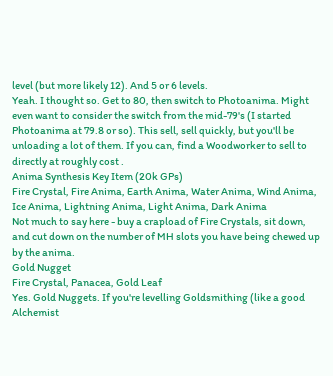level (but more likely 12). And 5 or 6 levels.
Yeah. I thought so. Get to 80, then switch to Photoanima. Might even want to consider the switch from the mid-79's (I started Photoanima at 79.8 or so). This sell, sell quickly, but you'll be unloading a lot of them. If you can, find a Woodworker to sell to directly at roughly cost .
Anima Synthesis Key Item (20k GPs)
Fire Crystal, Fire Anima, Earth Anima, Water Anima, Wind Anima, Ice Anima, Lightning Anima, Light Anima, Dark Anima
Not much to say here - buy a crapload of Fire Crystals, sit down, and cut down on the number of MH slots you have being chewed up by the anima.
Gold Nugget
Fire Crystal, Panacea, Gold Leaf
Yes. Gold Nuggets. If you're levelling Goldsmithing (like a good Alchemist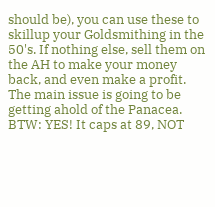should be), you can use these to skillup your Goldsmithing in the 50's. If nothing else, sell them on the AH to make your money back, and even make a profit. The main issue is going to be getting ahold of the Panacea. BTW: YES! It caps at 89, NOT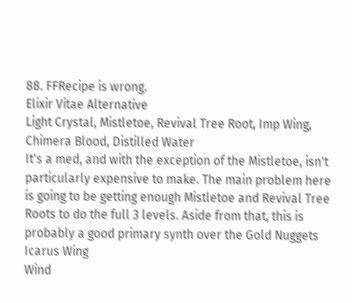88. FFRecipe is wrong.
Elixir Vitae Alternative
Light Crystal, Mistletoe, Revival Tree Root, Imp Wing, Chimera Blood, Distilled Water
It's a med, and with the exception of the Mistletoe, isn't particularly expensive to make. The main problem here is going to be getting enough Mistletoe and Revival Tree Roots to do the full 3 levels. Aside from that, this is probably a good primary synth over the Gold Nuggets
Icarus Wing
Wind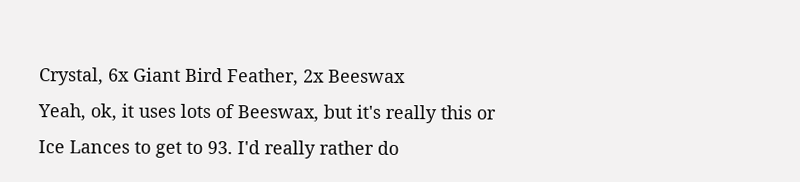Crystal, 6x Giant Bird Feather, 2x Beeswax
Yeah, ok, it uses lots of Beeswax, but it's really this or Ice Lances to get to 93. I'd really rather do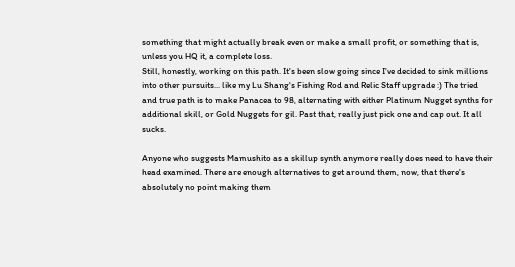something that might actually break even or make a small profit, or something that is, unless you HQ it, a complete loss.
Still, honestly, working on this path. It's been slow going since I've decided to sink millions into other pursuits... like my Lu Shang's Fishing Rod and Relic Staff upgrade :) The tried and true path is to make Panacea to 98, alternating with either Platinum Nugget synths for additional skill, or Gold Nuggets for gil. Past that, really just pick one and cap out. It all sucks.

Anyone who suggests Mamushito as a skillup synth anymore really does need to have their head examined. There are enough alternatives to get around them, now, that there's absolutely no point making them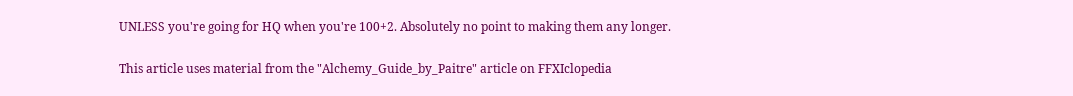UNLESS you're going for HQ when you're 100+2. Absolutely no point to making them any longer.

This article uses material from the "Alchemy_Guide_by_Paitre" article on FFXIclopedia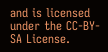and is licensed under the CC-BY-SA License.